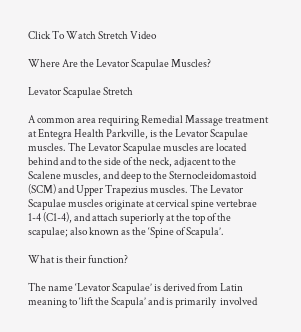Click To Watch Stretch Video

Where Are the Levator Scapulae Muscles?

Levator Scapulae Stretch

A common area requiring Remedial Massage treatment at Entegra Health Parkville, is the Levator Scapulae muscles. The Levator Scapulae muscles are located behind and to the side of the neck, adjacent to the Scalene muscles, and deep to the Sternocleidomastoid (SCM) and Upper Trapezius muscles. The Levator Scapulae muscles originate at cervical spine vertebrae 1-4 (C1-4), and attach superiorly at the top of the scapulae; also known as the ‘Spine of Scapula’.

What is their function?

The name ‘Levator Scapulae’ is derived from Latin meaning to ‘lift the Scapula’ and is primarily  involved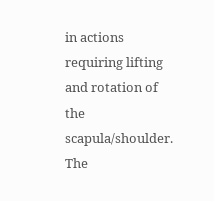in actions requiring lifting and rotation of the scapula/shoulder. The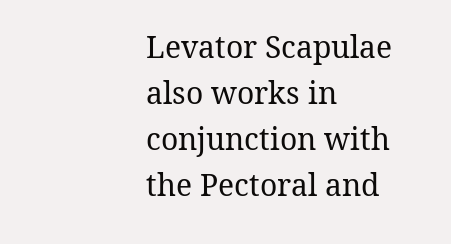Levator Scapulae also works in conjunction with the Pectoral and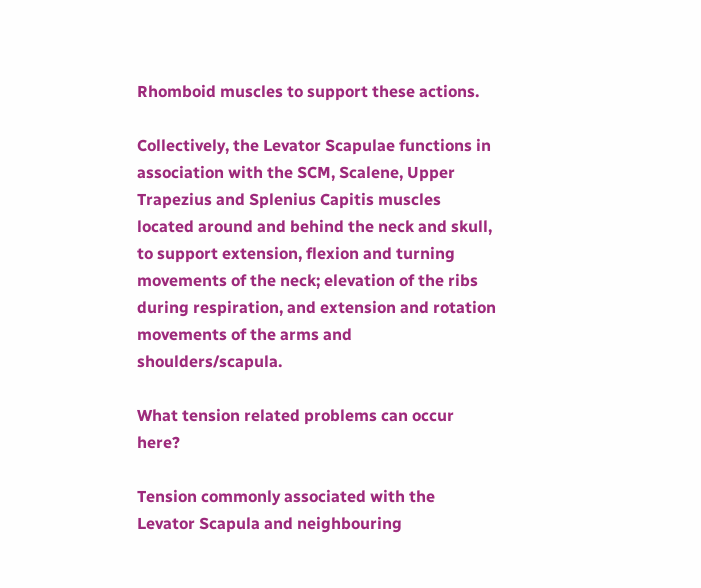Rhomboid muscles to support these actions.

Collectively, the Levator Scapulae functions in association with the SCM, Scalene, Upper Trapezius and Splenius Capitis muscles located around and behind the neck and skull, to support extension, flexion and turning movements of the neck; elevation of the ribs during respiration, and extension and rotation movements of the arms and shoulders/scapula.

What tension related problems can occur here?

Tension commonly associated with the Levator Scapula and neighbouring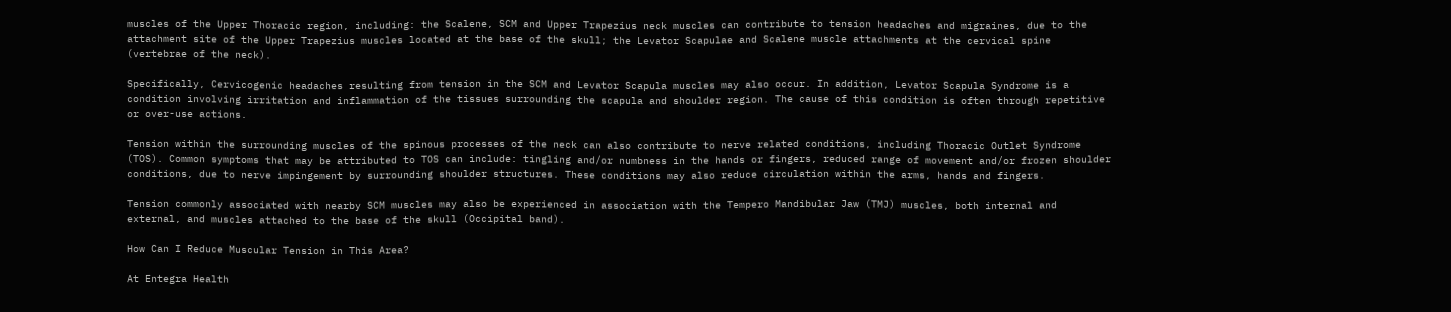muscles of the Upper Thoracic region, including: the Scalene, SCM and Upper Trapezius neck muscles can contribute to tension headaches and migraines, due to the attachment site of the Upper Trapezius muscles located at the base of the skull; the Levator Scapulae and Scalene muscle attachments at the cervical spine (vertebrae of the neck).

Specifically, Cervicogenic headaches resulting from tension in the SCM and Levator Scapula muscles may also occur. In addition, Levator Scapula Syndrome is a condition involving irritation and inflammation of the tissues surrounding the scapula and shoulder region. The cause of this condition is often through repetitive or over-use actions.

Tension within the surrounding muscles of the spinous processes of the neck can also contribute to nerve related conditions, including Thoracic Outlet Syndrome (TOS). Common symptoms that may be attributed to TOS can include: tingling and/or numbness in the hands or fingers, reduced range of movement and/or frozen shoulder conditions, due to nerve impingement by surrounding shoulder structures. These conditions may also reduce circulation within the arms, hands and fingers.

Tension commonly associated with nearby SCM muscles may also be experienced in association with the Tempero Mandibular Jaw (TMJ) muscles, both internal and external, and muscles attached to the base of the skull (Occipital band).

How Can I Reduce Muscular Tension in This Area?

At Entegra Health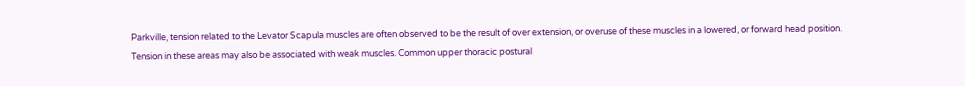Parkville, tension related to the Levator Scapula muscles are often observed to be the result of over extension, or overuse of these muscles in a lowered, or forward head position. Tension in these areas may also be associated with weak muscles. Common upper thoracic postural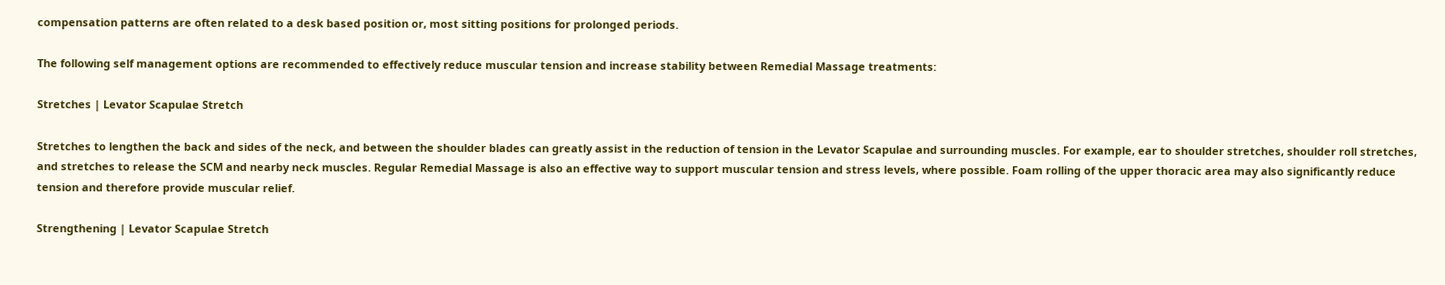compensation patterns are often related to a desk based position or, most sitting positions for prolonged periods.

The following self management options are recommended to effectively reduce muscular tension and increase stability between Remedial Massage treatments:

Stretches | Levator Scapulae Stretch

Stretches to lengthen the back and sides of the neck, and between the shoulder blades can greatly assist in the reduction of tension in the Levator Scapulae and surrounding muscles. For example, ear to shoulder stretches, shoulder roll stretches, and stretches to release the SCM and nearby neck muscles. Regular Remedial Massage is also an effective way to support muscular tension and stress levels, where possible. Foam rolling of the upper thoracic area may also significantly reduce tension and therefore provide muscular relief.

Strengthening | Levator Scapulae Stretch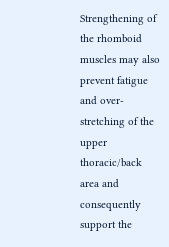Strengthening of the rhomboid muscles may also prevent fatigue and over-stretching of the upper thoracic/back area and consequently support the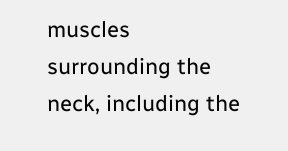muscles surrounding the neck, including the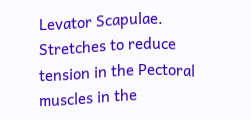Levator Scapulae. Stretches to reduce tension in the Pectoral muscles in the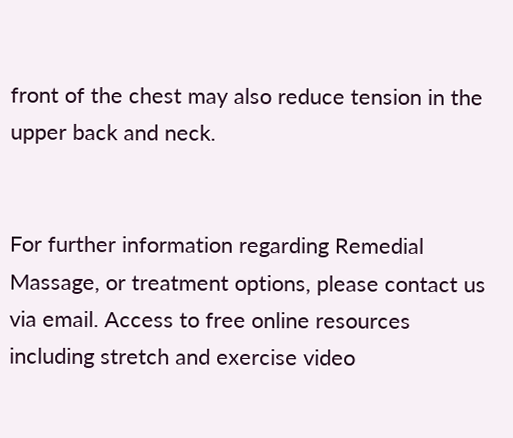front of the chest may also reduce tension in the upper back and neck.


For further information regarding Remedial Massage, or treatment options, please contact us via email. Access to free online resources including stretch and exercise video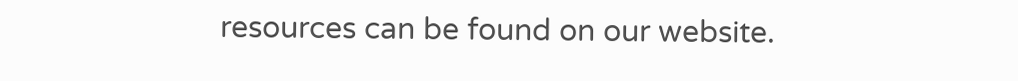resources can be found on our website.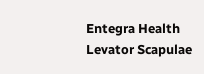Entegra Health
Levator Scapulae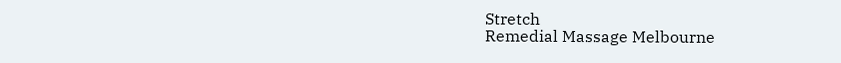Stretch
Remedial Massage Melbourne